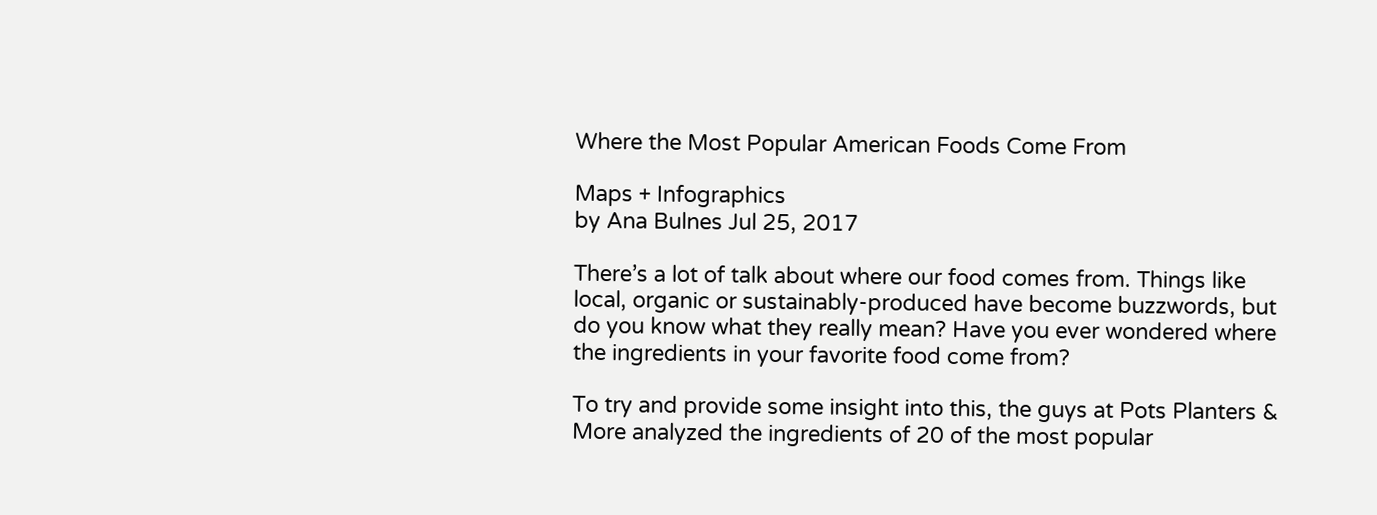Where the Most Popular American Foods Come From

Maps + Infographics
by Ana Bulnes Jul 25, 2017

There’s a lot of talk about where our food comes from. Things like local, organic or sustainably-produced have become buzzwords, but do you know what they really mean? Have you ever wondered where the ingredients in your favorite food come from?

To try and provide some insight into this, the guys at Pots Planters & More analyzed the ingredients of 20 of the most popular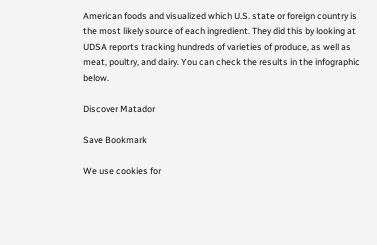American foods and visualized which U.S. state or foreign country is the most likely source of each ingredient. They did this by looking at UDSA reports tracking hundreds of varieties of produce, as well as meat, poultry, and dairy. You can check the results in the infographic below.

Discover Matador

Save Bookmark

We use cookies for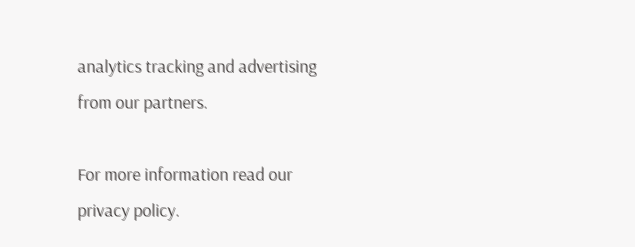analytics tracking and advertising from our partners.

For more information read our privacy policy.